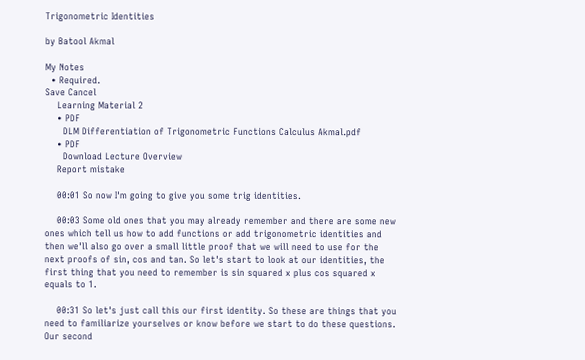Trigonometric Identities

by Batool Akmal

My Notes
  • Required.
Save Cancel
    Learning Material 2
    • PDF
      DLM Differentiation of Trigonometric Functions Calculus Akmal.pdf
    • PDF
      Download Lecture Overview
    Report mistake

    00:01 So now I'm going to give you some trig identities.

    00:03 Some old ones that you may already remember and there are some new ones which tell us how to add functions or add trigonometric identities and then we'll also go over a small little proof that we will need to use for the next proofs of sin, cos and tan. So let's start to look at our identities, the first thing that you need to remember is sin squared x plus cos squared x equals to 1.

    00:31 So let's just call this our first identity. So these are things that you need to familiarize yourselves or know before we start to do these questions. Our second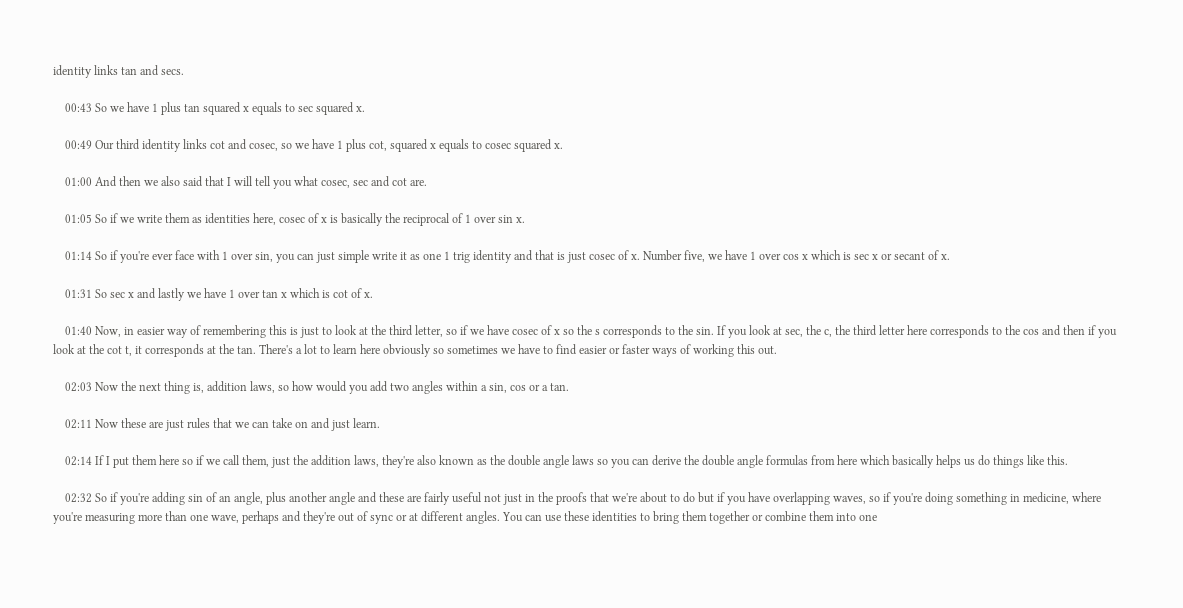identity links tan and secs.

    00:43 So we have 1 plus tan squared x equals to sec squared x.

    00:49 Our third identity links cot and cosec, so we have 1 plus cot, squared x equals to cosec squared x.

    01:00 And then we also said that I will tell you what cosec, sec and cot are.

    01:05 So if we write them as identities here, cosec of x is basically the reciprocal of 1 over sin x.

    01:14 So if you're ever face with 1 over sin, you can just simple write it as one 1 trig identity and that is just cosec of x. Number five, we have 1 over cos x which is sec x or secant of x.

    01:31 So sec x and lastly we have 1 over tan x which is cot of x.

    01:40 Now, in easier way of remembering this is just to look at the third letter, so if we have cosec of x so the s corresponds to the sin. If you look at sec, the c, the third letter here corresponds to the cos and then if you look at the cot t, it corresponds at the tan. There's a lot to learn here obviously so sometimes we have to find easier or faster ways of working this out.

    02:03 Now the next thing is, addition laws, so how would you add two angles within a sin, cos or a tan.

    02:11 Now these are just rules that we can take on and just learn.

    02:14 If I put them here so if we call them, just the addition laws, they're also known as the double angle laws so you can derive the double angle formulas from here which basically helps us do things like this.

    02:32 So if you're adding sin of an angle, plus another angle and these are fairly useful not just in the proofs that we're about to do but if you have overlapping waves, so if you're doing something in medicine, where you're measuring more than one wave, perhaps and they're out of sync or at different angles. You can use these identities to bring them together or combine them into one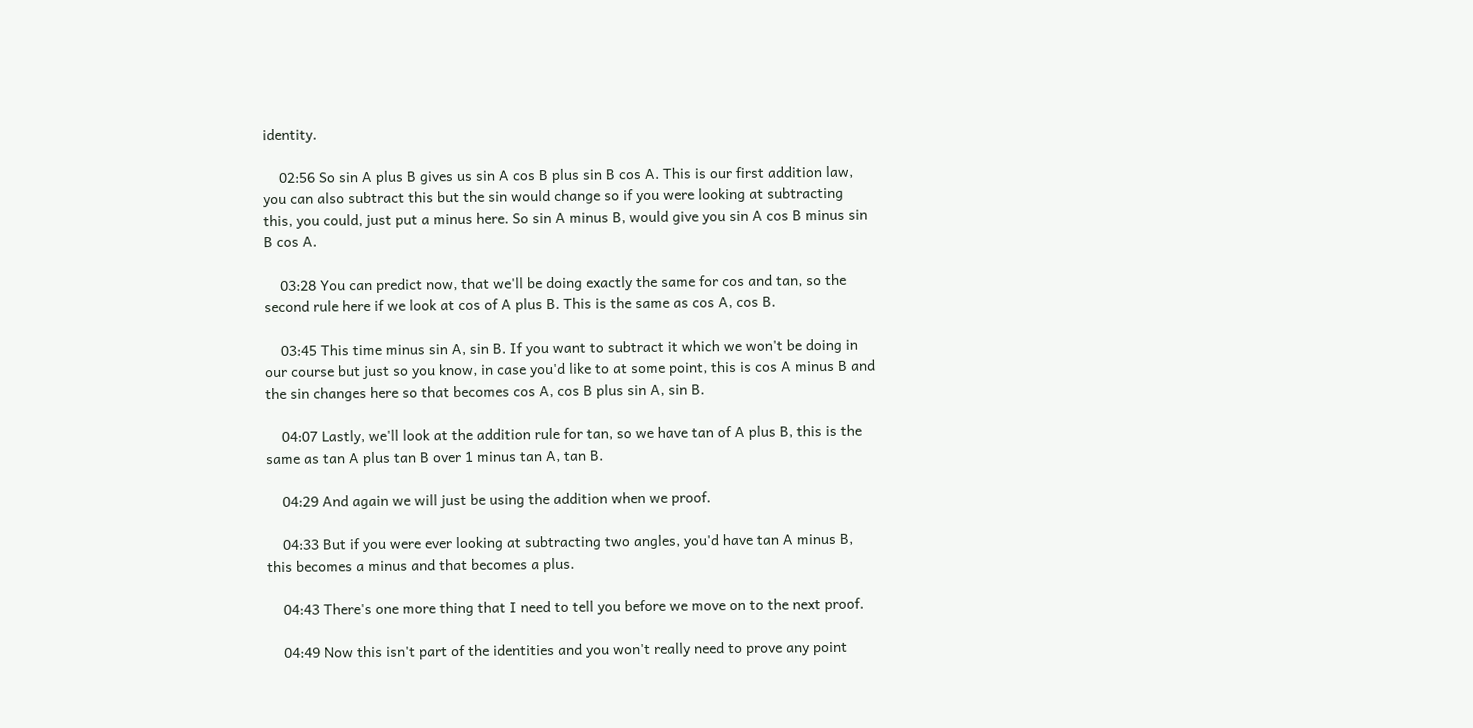identity.

    02:56 So sin A plus B gives us sin A cos B plus sin B cos A. This is our first addition law, you can also subtract this but the sin would change so if you were looking at subtracting this, you could, just put a minus here. So sin A minus B, would give you sin A cos B minus sin B cos A.

    03:28 You can predict now, that we'll be doing exactly the same for cos and tan, so the second rule here if we look at cos of A plus B. This is the same as cos A, cos B.

    03:45 This time minus sin A, sin B. If you want to subtract it which we won't be doing in our course but just so you know, in case you'd like to at some point, this is cos A minus B and the sin changes here so that becomes cos A, cos B plus sin A, sin B.

    04:07 Lastly, we'll look at the addition rule for tan, so we have tan of A plus B, this is the same as tan A plus tan B over 1 minus tan A, tan B.

    04:29 And again we will just be using the addition when we proof.

    04:33 But if you were ever looking at subtracting two angles, you'd have tan A minus B, this becomes a minus and that becomes a plus.

    04:43 There's one more thing that I need to tell you before we move on to the next proof.

    04:49 Now this isn't part of the identities and you won't really need to prove any point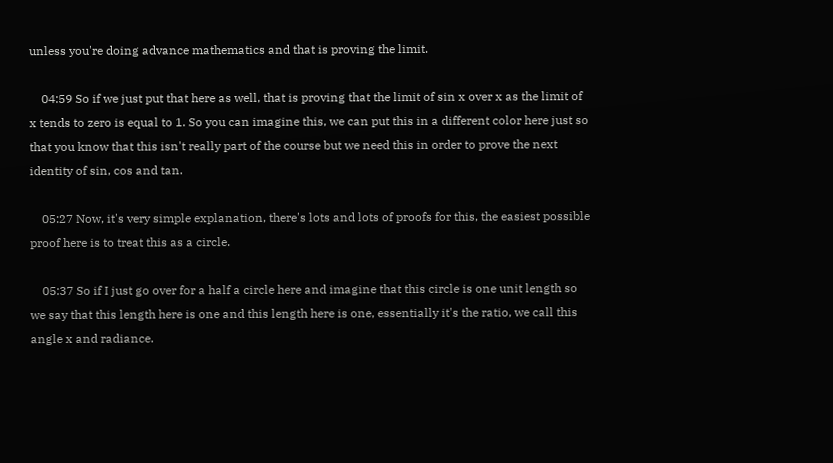unless you're doing advance mathematics and that is proving the limit.

    04:59 So if we just put that here as well, that is proving that the limit of sin x over x as the limit of x tends to zero is equal to 1. So you can imagine this, we can put this in a different color here just so that you know that this isn't really part of the course but we need this in order to prove the next identity of sin, cos and tan.

    05:27 Now, it's very simple explanation, there's lots and lots of proofs for this, the easiest possible proof here is to treat this as a circle.

    05:37 So if I just go over for a half a circle here and imagine that this circle is one unit length so we say that this length here is one and this length here is one, essentially it's the ratio, we call this angle x and radiance.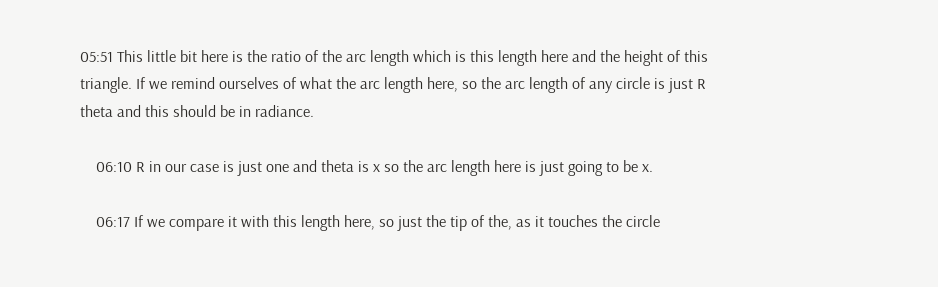05:51 This little bit here is the ratio of the arc length which is this length here and the height of this triangle. If we remind ourselves of what the arc length here, so the arc length of any circle is just R theta and this should be in radiance.

    06:10 R in our case is just one and theta is x so the arc length here is just going to be x.

    06:17 If we compare it with this length here, so just the tip of the, as it touches the circle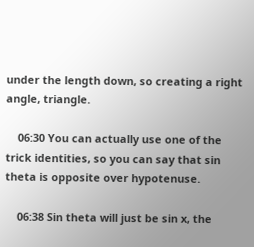under the length down, so creating a right angle, triangle.

    06:30 You can actually use one of the trick identities, so you can say that sin theta is opposite over hypotenuse.

    06:38 Sin theta will just be sin x, the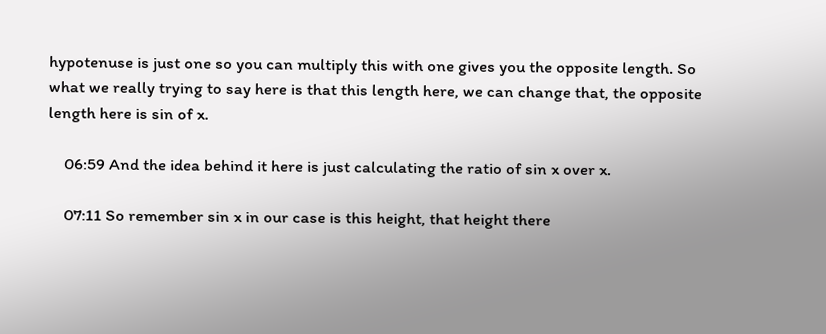hypotenuse is just one so you can multiply this with one gives you the opposite length. So what we really trying to say here is that this length here, we can change that, the opposite length here is sin of x.

    06:59 And the idea behind it here is just calculating the ratio of sin x over x.

    07:11 So remember sin x in our case is this height, that height there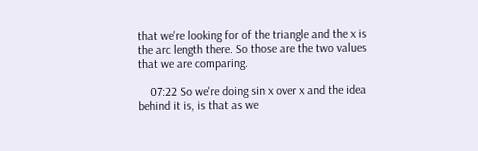that we're looking for of the triangle and the x is the arc length there. So those are the two values that we are comparing.

    07:22 So we're doing sin x over x and the idea behind it is, is that as we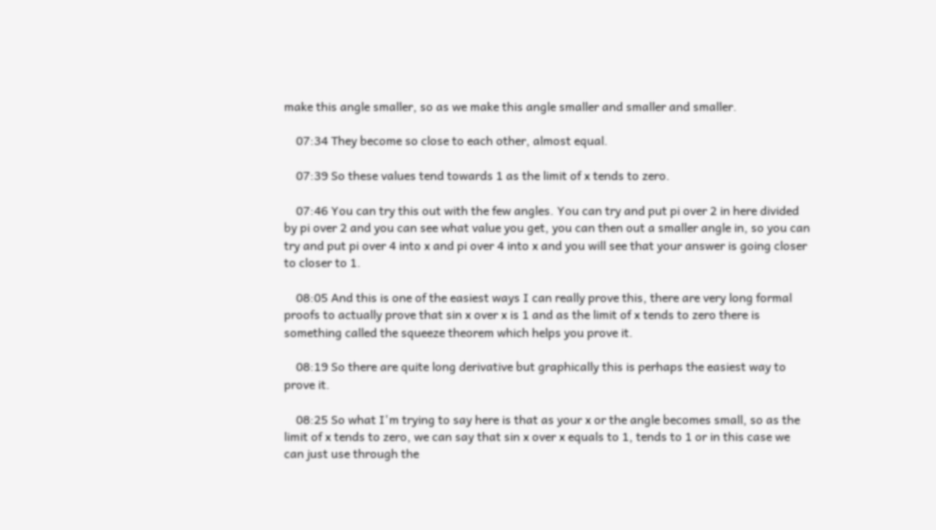make this angle smaller, so as we make this angle smaller and smaller and smaller.

    07:34 They become so close to each other, almost equal.

    07:39 So these values tend towards 1 as the limit of x tends to zero.

    07:46 You can try this out with the few angles. You can try and put pi over 2 in here divided by pi over 2 and you can see what value you get, you can then out a smaller angle in, so you can try and put pi over 4 into x and pi over 4 into x and you will see that your answer is going closer to closer to 1.

    08:05 And this is one of the easiest ways I can really prove this, there are very long formal proofs to actually prove that sin x over x is 1 and as the limit of x tends to zero there is something called the squeeze theorem which helps you prove it.

    08:19 So there are quite long derivative but graphically this is perhaps the easiest way to prove it.

    08:25 So what I'm trying to say here is that as your x or the angle becomes small, so as the limit of x tends to zero, we can say that sin x over x equals to 1, tends to 1 or in this case we can just use through the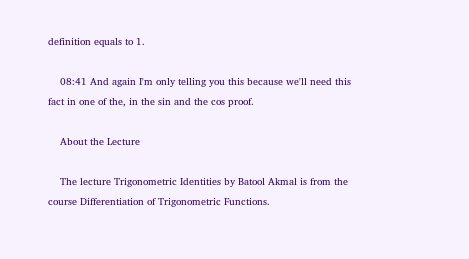definition equals to 1.

    08:41 And again I'm only telling you this because we'll need this fact in one of the, in the sin and the cos proof.

    About the Lecture

    The lecture Trigonometric Identities by Batool Akmal is from the course Differentiation of Trigonometric Functions.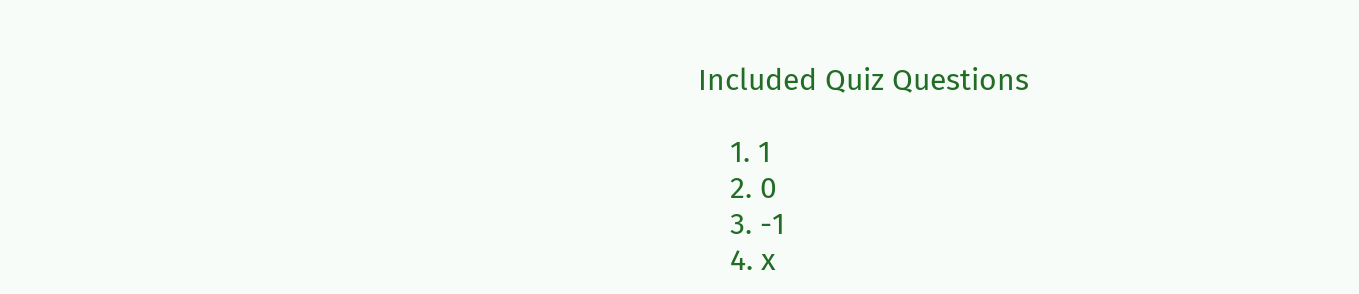Included Quiz Questions

    1. 1
    2. 0
    3. -1
    4. x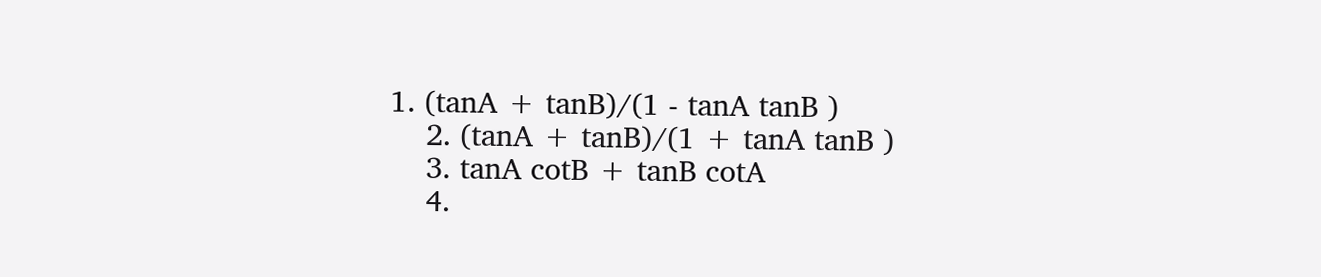1. (tanA + tanB)/(1 - tanA tanB )
    2. (tanA + tanB)/(1 + tanA tanB )
    3. tanA cotB + tanB cotA
    4.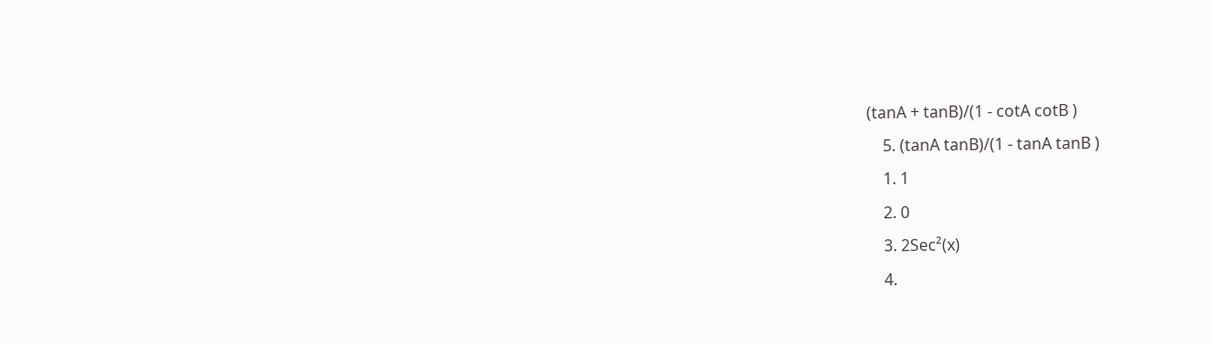(tanA + tanB)/(1 - cotA cotB )
    5. (tanA tanB)/(1 - tanA tanB )
    1. 1
    2. 0
    3. 2Sec²(x)
    4.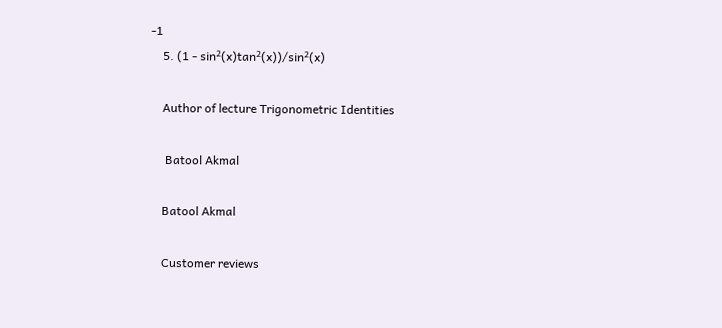-1
    5. (1 - sin²(x)tan²(x))/sin²(x)

    Author of lecture Trigonometric Identities

     Batool Akmal

    Batool Akmal

    Customer reviews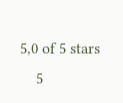5,0 of 5 stars
    5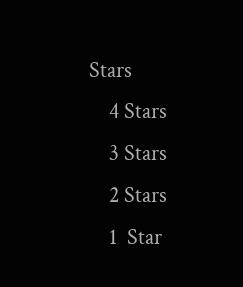Stars
    4 Stars
    3 Stars
    2 Stars
    1  Star